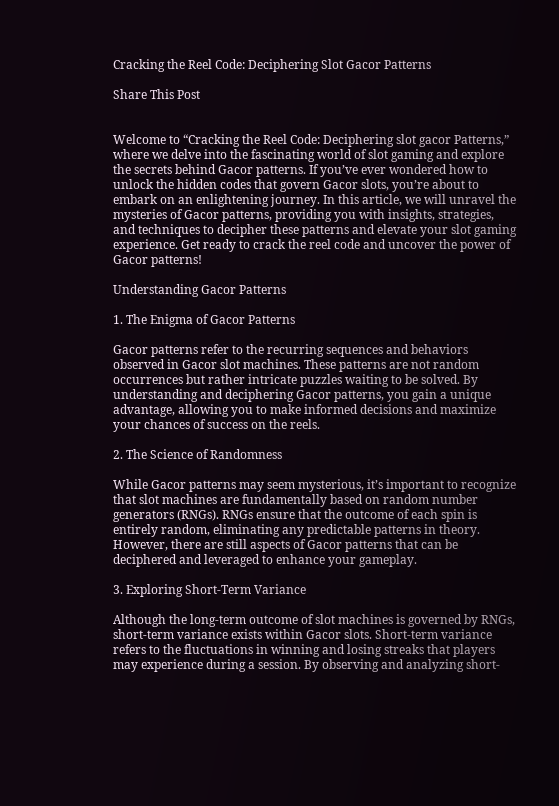Cracking the Reel Code: Deciphering Slot Gacor Patterns

Share This Post


Welcome to “Cracking the Reel Code: Deciphering slot gacor Patterns,” where we delve into the fascinating world of slot gaming and explore the secrets behind Gacor patterns. If you’ve ever wondered how to unlock the hidden codes that govern Gacor slots, you’re about to embark on an enlightening journey. In this article, we will unravel the mysteries of Gacor patterns, providing you with insights, strategies, and techniques to decipher these patterns and elevate your slot gaming experience. Get ready to crack the reel code and uncover the power of Gacor patterns!

Understanding Gacor Patterns

1. The Enigma of Gacor Patterns

Gacor patterns refer to the recurring sequences and behaviors observed in Gacor slot machines. These patterns are not random occurrences but rather intricate puzzles waiting to be solved. By understanding and deciphering Gacor patterns, you gain a unique advantage, allowing you to make informed decisions and maximize your chances of success on the reels.

2. The Science of Randomness

While Gacor patterns may seem mysterious, it’s important to recognize that slot machines are fundamentally based on random number generators (RNGs). RNGs ensure that the outcome of each spin is entirely random, eliminating any predictable patterns in theory. However, there are still aspects of Gacor patterns that can be deciphered and leveraged to enhance your gameplay.

3. Exploring Short-Term Variance

Although the long-term outcome of slot machines is governed by RNGs, short-term variance exists within Gacor slots. Short-term variance refers to the fluctuations in winning and losing streaks that players may experience during a session. By observing and analyzing short-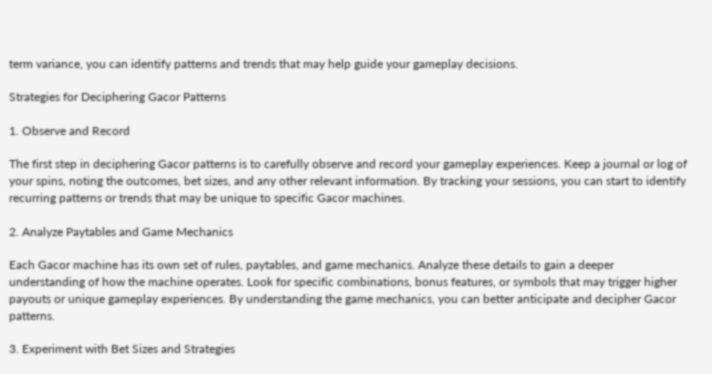term variance, you can identify patterns and trends that may help guide your gameplay decisions.

Strategies for Deciphering Gacor Patterns

1. Observe and Record

The first step in deciphering Gacor patterns is to carefully observe and record your gameplay experiences. Keep a journal or log of your spins, noting the outcomes, bet sizes, and any other relevant information. By tracking your sessions, you can start to identify recurring patterns or trends that may be unique to specific Gacor machines.

2. Analyze Paytables and Game Mechanics

Each Gacor machine has its own set of rules, paytables, and game mechanics. Analyze these details to gain a deeper understanding of how the machine operates. Look for specific combinations, bonus features, or symbols that may trigger higher payouts or unique gameplay experiences. By understanding the game mechanics, you can better anticipate and decipher Gacor patterns.

3. Experiment with Bet Sizes and Strategies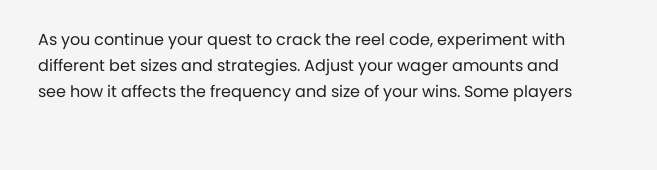As you continue your quest to crack the reel code, experiment with different bet sizes and strategies. Adjust your wager amounts and see how it affects the frequency and size of your wins. Some players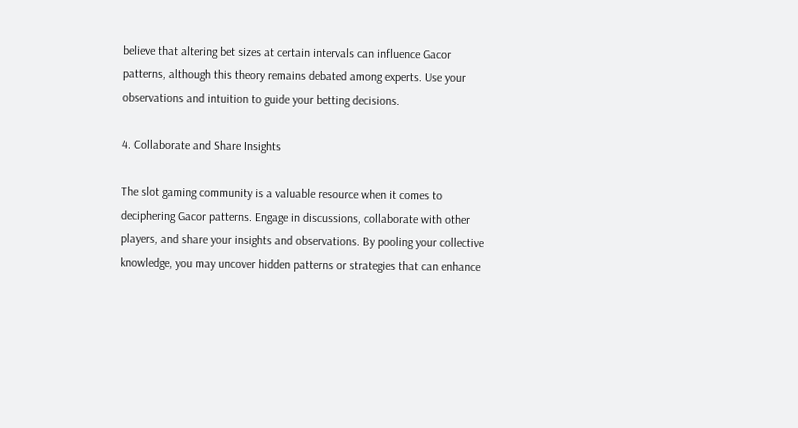believe that altering bet sizes at certain intervals can influence Gacor patterns, although this theory remains debated among experts. Use your observations and intuition to guide your betting decisions.

4. Collaborate and Share Insights

The slot gaming community is a valuable resource when it comes to deciphering Gacor patterns. Engage in discussions, collaborate with other players, and share your insights and observations. By pooling your collective knowledge, you may uncover hidden patterns or strategies that can enhance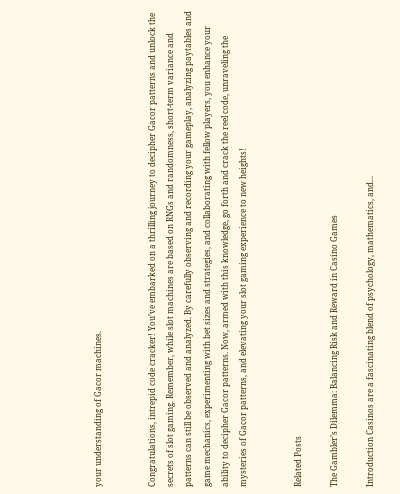your understanding of Gacor machines.


Congratulations, intrepid code cracker! You’ve embarked on a thrilling journey to decipher Gacor patterns and unlock the secrets of slot gaming. Remember, while slot machines are based on RNGs and randomness, short-term variance and patterns can still be observed and analyzed. By carefully observing and recording your gameplay, analyzing paytables and game mechanics, experimenting with bet sizes and strategies, and collaborating with fellow players, you enhance your ability to decipher Gacor patterns. Now, armed with this knowledge, go forth and crack the reel code, unraveling the mysteries of Gacor patterns, and elevating your slot gaming experience to new heights!


Related Posts

The Gambler’s Dilemma: Balancing Risk and Reward in Casino Games

Introduction Casinos are a fascinating blend of psychology, mathematics, and...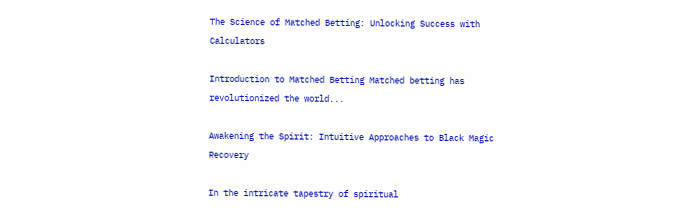The Science of Matched Betting: Unlocking Success with Calculators

Introduction to Matched Betting Matched betting has revolutionized the world...

Awakening the Spirit: Intuitive Approaches to Black Magic Recovery

In the intricate tapestry of spiritual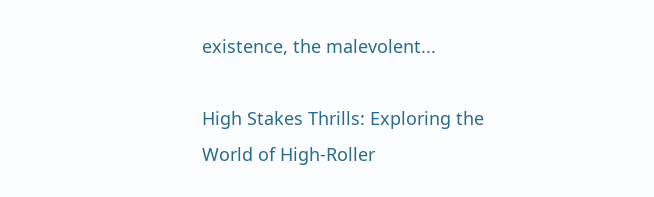existence, the malevolent...

High Stakes Thrills: Exploring the World of High-Roller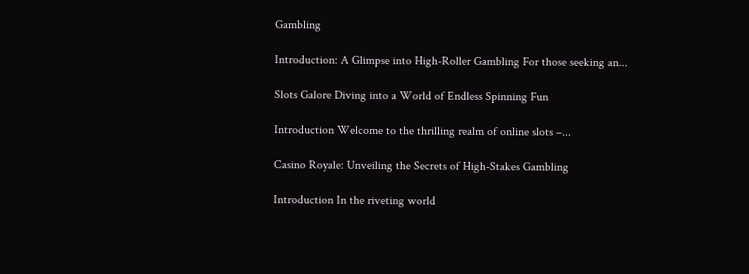Gambling

Introduction: A Glimpse into High-Roller Gambling For those seeking an...

Slots Galore Diving into a World of Endless Spinning Fun

Introduction Welcome to the thrilling realm of online slots –...

Casino Royale: Unveiling the Secrets of High-Stakes Gambling

Introduction In the riveting world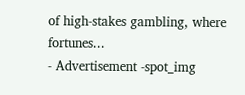of high-stakes gambling, where fortunes...
- Advertisement -spot_img